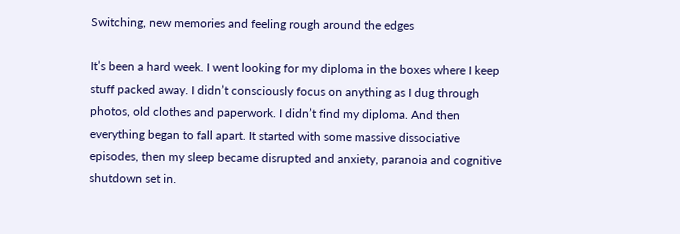Switching, new memories and feeling rough around the edges

It’s been a hard week. I went looking for my diploma in the boxes where I keep stuff packed away. I didn’t consciously focus on anything as I dug through photos, old clothes and paperwork. I didn’t find my diploma. And then everything began to fall apart. It started with some massive dissociative episodes, then my sleep became disrupted and anxiety, paranoia and cognitive shutdown set in.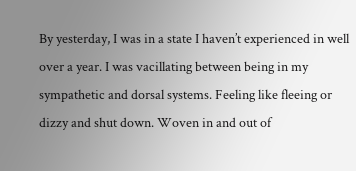By yesterday, I was in a state I haven’t experienced in well over a year. I was vacillating between being in my sympathetic and dorsal systems. Feeling like fleeing or dizzy and shut down. Woven in and out of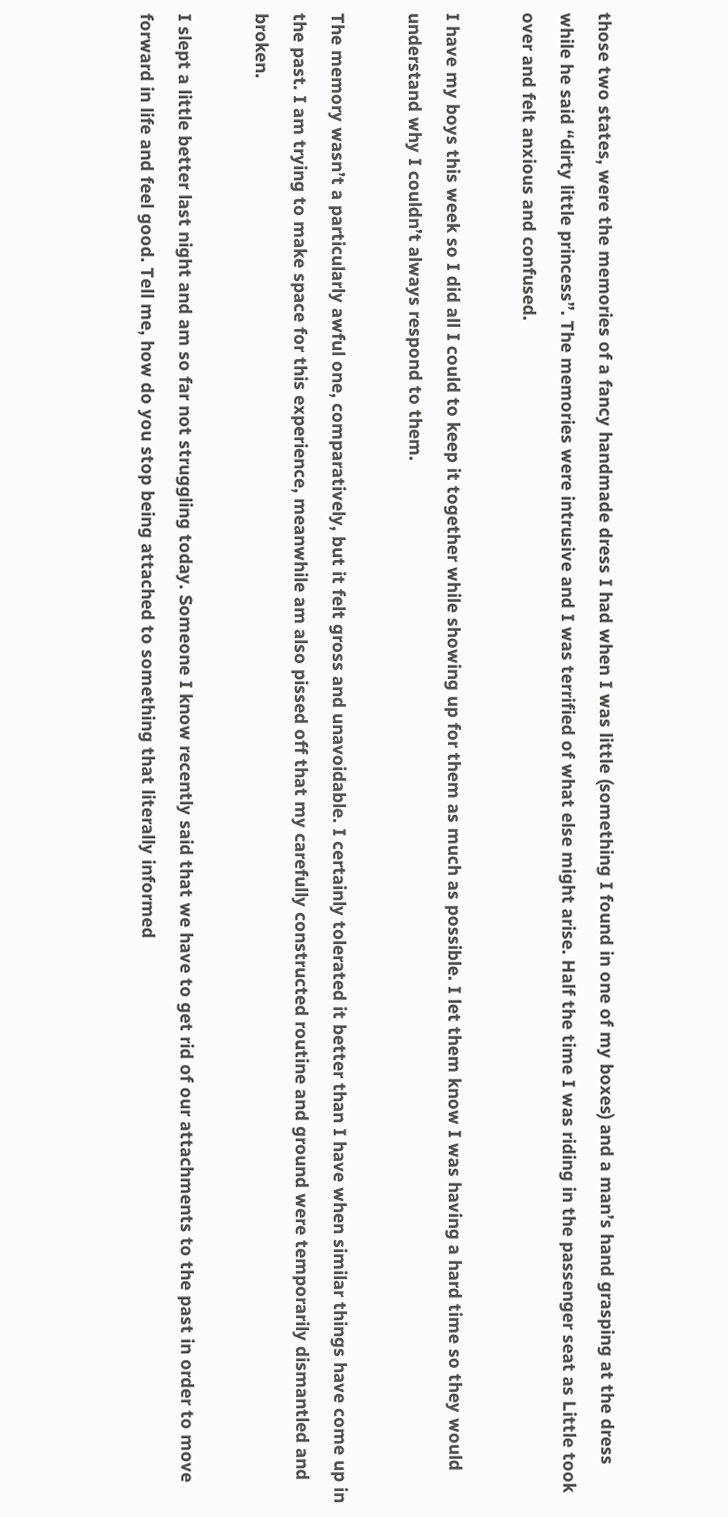those two states, were the memories of a fancy handmade dress I had when I was little (something I found in one of my boxes) and a man’s hand grasping at the dress while he said “dirty little princess”. The memories were intrusive and I was terrified of what else might arise. Half the time I was riding in the passenger seat as Little took over and felt anxious and confused.

I have my boys this week so I did all I could to keep it together while showing up for them as much as possible. I let them know I was having a hard time so they would understand why I couldn’t always respond to them.

The memory wasn’t a particularly awful one, comparatively, but it felt gross and unavoidable. I certainly tolerated it better than I have when similar things have come up in the past. I am trying to make space for this experience, meanwhile am also pissed off that my carefully constructed routine and ground were temporarily dismantled and broken.

I slept a little better last night and am so far not struggling today. Someone I know recently said that we have to get rid of our attachments to the past in order to move forward in life and feel good. Tell me, how do you stop being attached to something that literally informed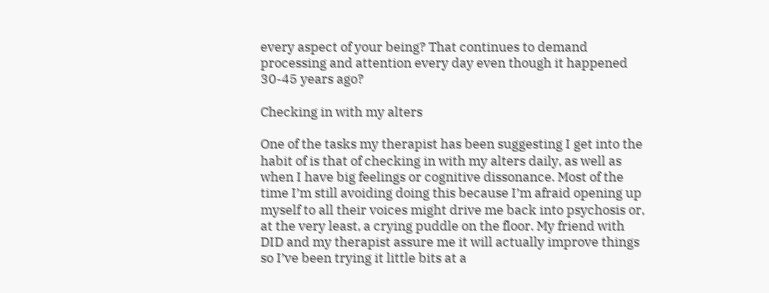every aspect of your being? That continues to demand processing and attention every day even though it happened 30-45 years ago?

Checking in with my alters

One of the tasks my therapist has been suggesting I get into the habit of is that of checking in with my alters daily, as well as when I have big feelings or cognitive dissonance. Most of the time I’m still avoiding doing this because I’m afraid opening up myself to all their voices might drive me back into psychosis or, at the very least, a crying puddle on the floor. My friend with DID and my therapist assure me it will actually improve things so I’ve been trying it little bits at a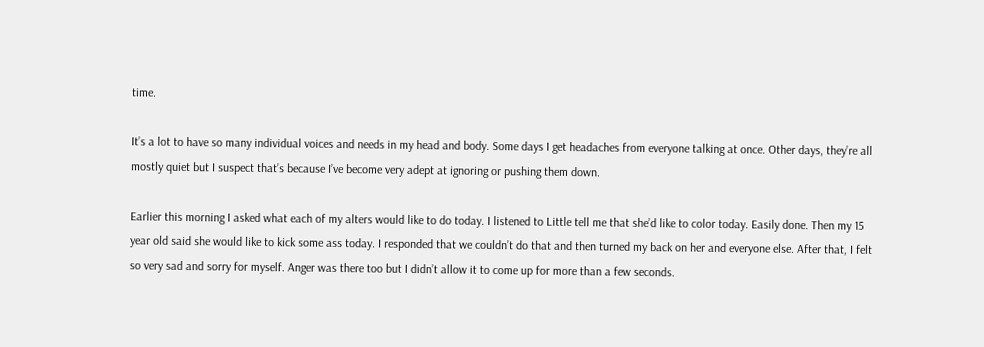time.

It’s a lot to have so many individual voices and needs in my head and body. Some days I get headaches from everyone talking at once. Other days, they’re all mostly quiet but I suspect that’s because I’ve become very adept at ignoring or pushing them down.

Earlier this morning I asked what each of my alters would like to do today. I listened to Little tell me that she’d like to color today. Easily done. Then my 15 year old said she would like to kick some ass today. I responded that we couldn’t do that and then turned my back on her and everyone else. After that, I felt so very sad and sorry for myself. Anger was there too but I didn’t allow it to come up for more than a few seconds.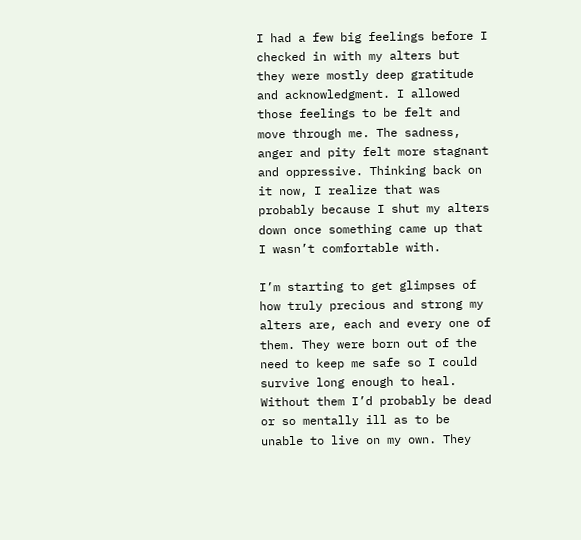I had a few big feelings before I checked in with my alters but they were mostly deep gratitude and acknowledgment. I allowed those feelings to be felt and move through me. The sadness, anger and pity felt more stagnant and oppressive. Thinking back on it now, I realize that was probably because I shut my alters down once something came up that I wasn’t comfortable with.

I’m starting to get glimpses of how truly precious and strong my alters are, each and every one of them. They were born out of the need to keep me safe so I could survive long enough to heal. Without them I’d probably be dead or so mentally ill as to be unable to live on my own. They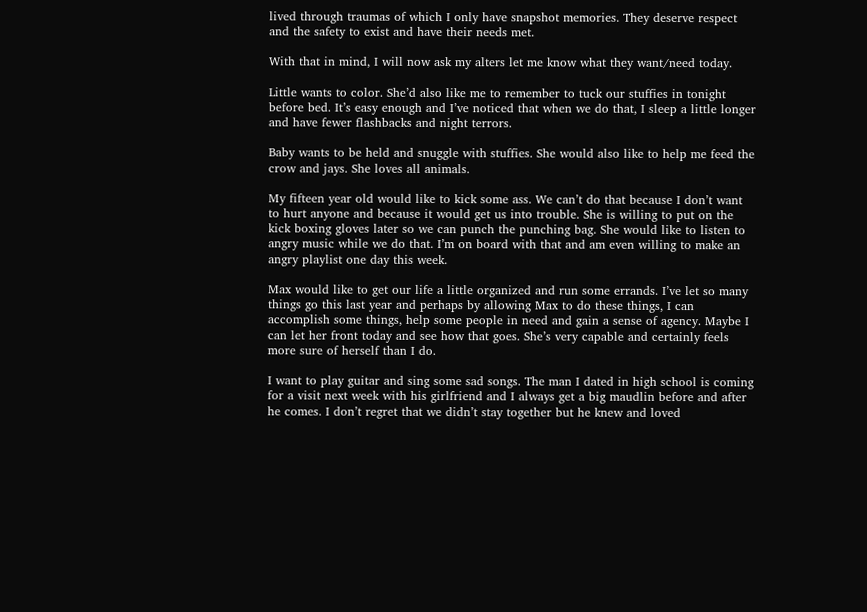lived through traumas of which I only have snapshot memories. They deserve respect and the safety to exist and have their needs met.

With that in mind, I will now ask my alters let me know what they want/need today.

Little wants to color. She’d also like me to remember to tuck our stuffies in tonight before bed. It’s easy enough and I’ve noticed that when we do that, I sleep a little longer and have fewer flashbacks and night terrors.

Baby wants to be held and snuggle with stuffies. She would also like to help me feed the crow and jays. She loves all animals.

My fifteen year old would like to kick some ass. We can’t do that because I don’t want to hurt anyone and because it would get us into trouble. She is willing to put on the kick boxing gloves later so we can punch the punching bag. She would like to listen to angry music while we do that. I’m on board with that and am even willing to make an angry playlist one day this week.

Max would like to get our life a little organized and run some errands. I’ve let so many things go this last year and perhaps by allowing Max to do these things, I can accomplish some things, help some people in need and gain a sense of agency. Maybe I can let her front today and see how that goes. She’s very capable and certainly feels more sure of herself than I do.

I want to play guitar and sing some sad songs. The man I dated in high school is coming for a visit next week with his girlfriend and I always get a big maudlin before and after he comes. I don’t regret that we didn’t stay together but he knew and loved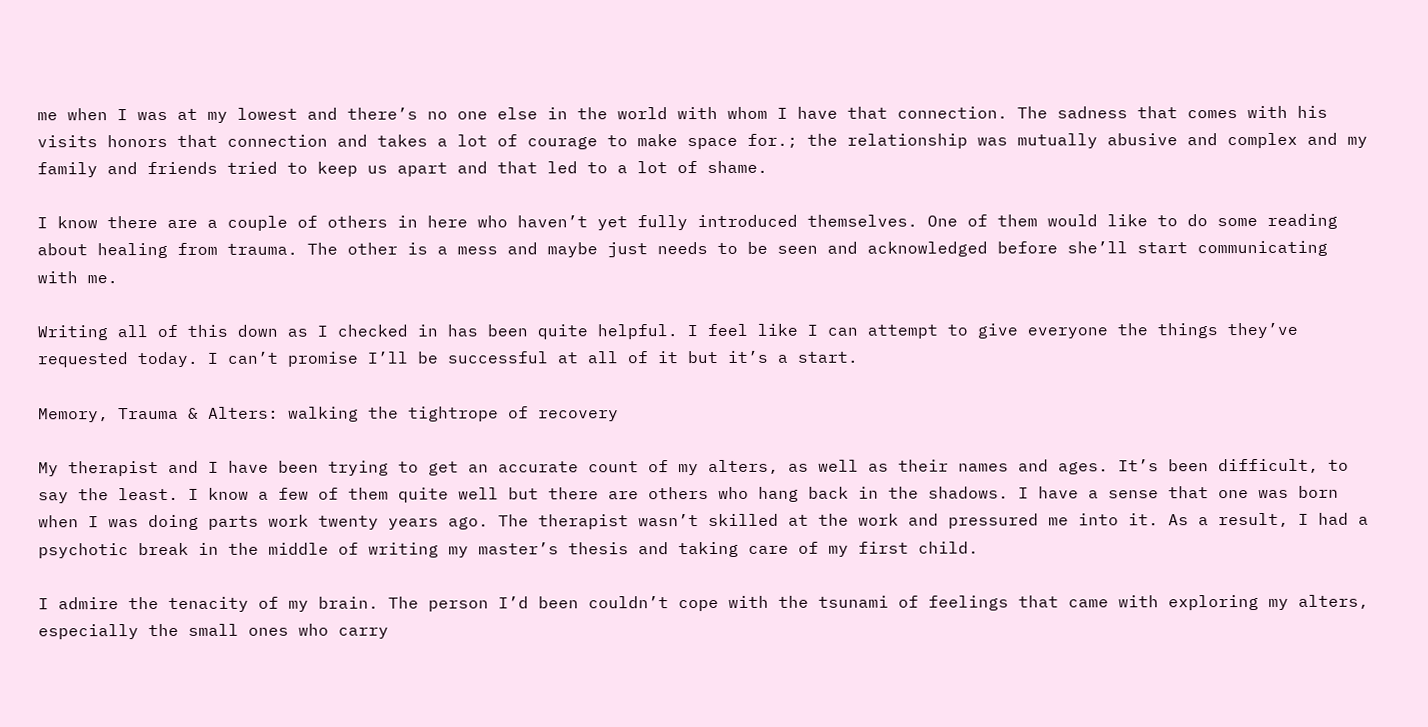me when I was at my lowest and there’s no one else in the world with whom I have that connection. The sadness that comes with his visits honors that connection and takes a lot of courage to make space for.; the relationship was mutually abusive and complex and my family and friends tried to keep us apart and that led to a lot of shame.

I know there are a couple of others in here who haven’t yet fully introduced themselves. One of them would like to do some reading about healing from trauma. The other is a mess and maybe just needs to be seen and acknowledged before she’ll start communicating with me.

Writing all of this down as I checked in has been quite helpful. I feel like I can attempt to give everyone the things they’ve requested today. I can’t promise I’ll be successful at all of it but it’s a start.

Memory, Trauma & Alters: walking the tightrope of recovery

My therapist and I have been trying to get an accurate count of my alters, as well as their names and ages. It’s been difficult, to say the least. I know a few of them quite well but there are others who hang back in the shadows. I have a sense that one was born when I was doing parts work twenty years ago. The therapist wasn’t skilled at the work and pressured me into it. As a result, I had a psychotic break in the middle of writing my master’s thesis and taking care of my first child.

I admire the tenacity of my brain. The person I’d been couldn’t cope with the tsunami of feelings that came with exploring my alters, especially the small ones who carry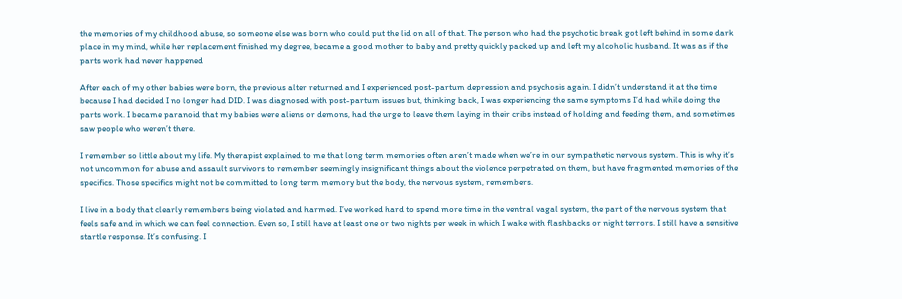the memories of my childhood abuse, so someone else was born who could put the lid on all of that. The person who had the psychotic break got left behind in some dark place in my mind, while her replacement finished my degree, became a good mother to baby and pretty quickly packed up and left my alcoholic husband. It was as if the parts work had never happened

After each of my other babies were born, the previous alter returned and I experienced post-partum depression and psychosis again. I didn’t understand it at the time because I had decided I no longer had DID. I was diagnosed with post-partum issues but, thinking back, I was experiencing the same symptoms I’d had while doing the parts work. I became paranoid that my babies were aliens or demons, had the urge to leave them laying in their cribs instead of holding and feeding them, and sometimes saw people who weren’t there.

I remember so little about my life. My therapist explained to me that long term memories often aren’t made when we’re in our sympathetic nervous system. This is why it’s not uncommon for abuse and assault survivors to remember seemingly insignificant things about the violence perpetrated on them, but have fragmented memories of the specifics. Those specifics might not be committed to long term memory but the body, the nervous system, remembers.

I live in a body that clearly remembers being violated and harmed. I’ve worked hard to spend more time in the ventral vagal system, the part of the nervous system that feels safe and in which we can feel connection. Even so, I still have at least one or two nights per week in which I wake with flashbacks or night terrors. I still have a sensitive startle response. It’s confusing. I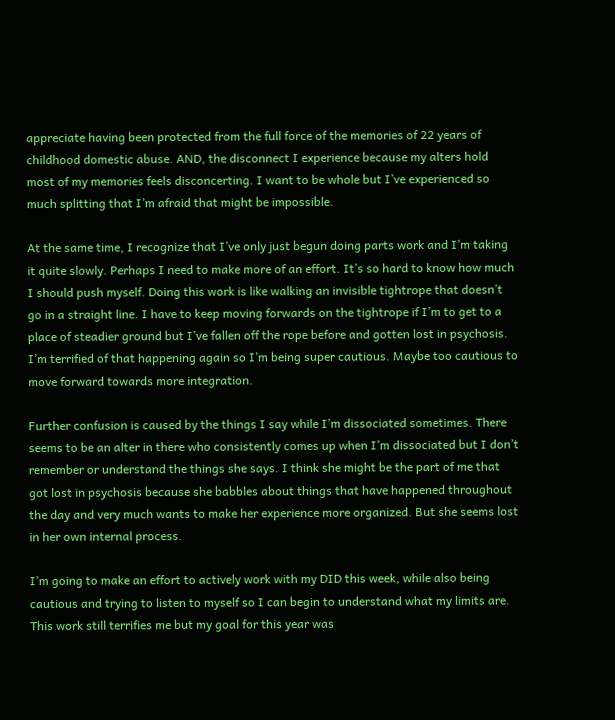appreciate having been protected from the full force of the memories of 22 years of childhood domestic abuse. AND, the disconnect I experience because my alters hold most of my memories feels disconcerting. I want to be whole but I’ve experienced so much splitting that I’m afraid that might be impossible.

At the same time, I recognize that I’ve only just begun doing parts work and I’m taking it quite slowly. Perhaps I need to make more of an effort. It’s so hard to know how much I should push myself. Doing this work is like walking an invisible tightrope that doesn’t go in a straight line. I have to keep moving forwards on the tightrope if I’m to get to a place of steadier ground but I’ve fallen off the rope before and gotten lost in psychosis. I’m terrified of that happening again so I’m being super cautious. Maybe too cautious to move forward towards more integration.

Further confusion is caused by the things I say while I’m dissociated sometimes. There seems to be an alter in there who consistently comes up when I’m dissociated but I don’t remember or understand the things she says. I think she might be the part of me that got lost in psychosis because she babbles about things that have happened throughout the day and very much wants to make her experience more organized. But she seems lost in her own internal process.

I’m going to make an effort to actively work with my DID this week, while also being cautious and trying to listen to myself so I can begin to understand what my limits are. This work still terrifies me but my goal for this year was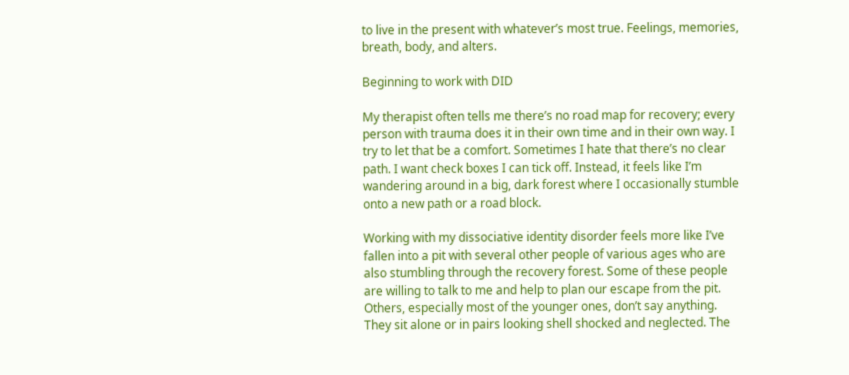to live in the present with whatever’s most true. Feelings, memories, breath, body, and alters.

Beginning to work with DID

My therapist often tells me there’s no road map for recovery; every person with trauma does it in their own time and in their own way. I try to let that be a comfort. Sometimes I hate that there’s no clear path. I want check boxes I can tick off. Instead, it feels like I’m wandering around in a big, dark forest where I occasionally stumble onto a new path or a road block.

Working with my dissociative identity disorder feels more like I’ve fallen into a pit with several other people of various ages who are also stumbling through the recovery forest. Some of these people are willing to talk to me and help to plan our escape from the pit. Others, especially most of the younger ones, don’t say anything. They sit alone or in pairs looking shell shocked and neglected. The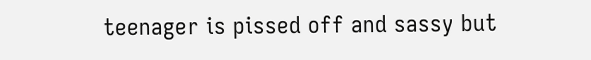teenager is pissed off and sassy but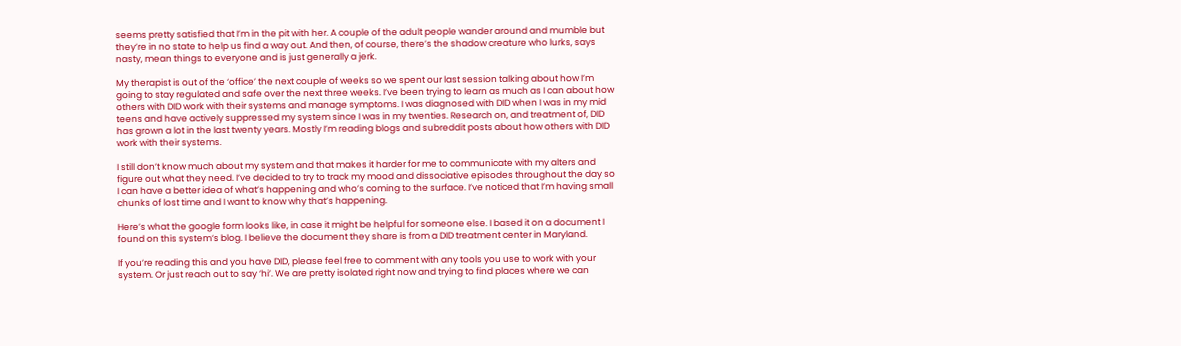seems pretty satisfied that I’m in the pit with her. A couple of the adult people wander around and mumble but they’re in no state to help us find a way out. And then, of course, there’s the shadow creature who lurks, says nasty, mean things to everyone and is just generally a jerk.

My therapist is out of the ‘office’ the next couple of weeks so we spent our last session talking about how I’m going to stay regulated and safe over the next three weeks. I’ve been trying to learn as much as I can about how others with DID work with their systems and manage symptoms. I was diagnosed with DID when I was in my mid teens and have actively suppressed my system since I was in my twenties. Research on, and treatment of, DID has grown a lot in the last twenty years. Mostly I’m reading blogs and subreddit posts about how others with DID work with their systems.

I still don’t know much about my system and that makes it harder for me to communicate with my alters and figure out what they need. I’ve decided to try to track my mood and dissociative episodes throughout the day so I can have a better idea of what’s happening and who’s coming to the surface. I’ve noticed that I’m having small chunks of lost time and I want to know why that’s happening.

Here’s what the google form looks like, in case it might be helpful for someone else. I based it on a document I found on this system‘s blog. I believe the document they share is from a DID treatment center in Maryland.

If you’re reading this and you have DID, please feel free to comment with any tools you use to work with your system. Or just reach out to say ‘hi’. We are pretty isolated right now and trying to find places where we can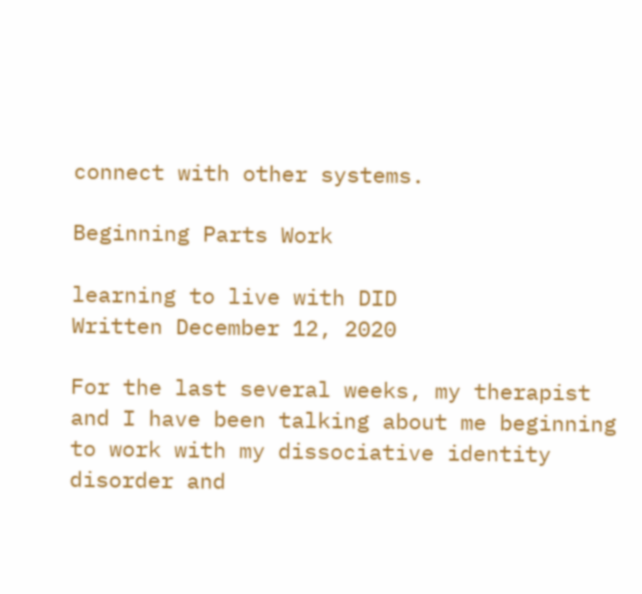connect with other systems.

Beginning Parts Work

learning to live with DID
Written December 12, 2020

For the last several weeks, my therapist and I have been talking about me beginning to work with my dissociative identity disorder and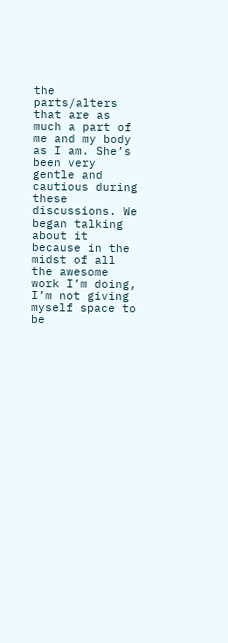the parts/alters that are as much a part of me and my body as I am. She’s been very gentle and cautious during these discussions. We began talking about it because in the midst of all the awesome work I’m doing, I’m not giving myself space to be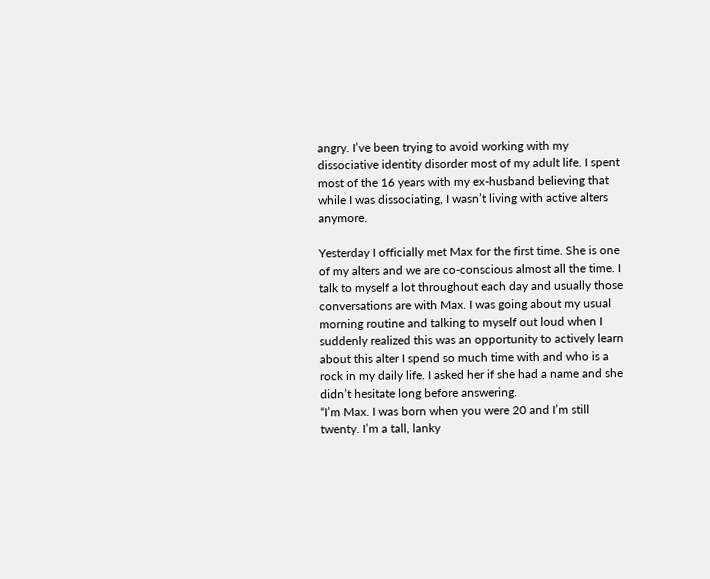angry. I’ve been trying to avoid working with my dissociative identity disorder most of my adult life. I spent most of the 16 years with my ex-husband believing that while I was dissociating, I wasn’t living with active alters anymore.

Yesterday I officially met Max for the first time. She is one of my alters and we are co-conscious almost all the time. I talk to myself a lot throughout each day and usually those conversations are with Max. I was going about my usual morning routine and talking to myself out loud when I suddenly realized this was an opportunity to actively learn about this alter I spend so much time with and who is a rock in my daily life. I asked her if she had a name and she didn’t hesitate long before answering.
“I’m Max. I was born when you were 20 and I’m still twenty. I’m a tall, lanky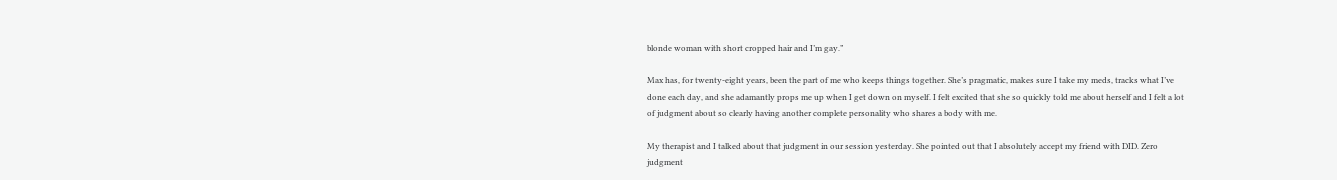blonde woman with short cropped hair and I’m gay.”

Max has, for twenty-eight years, been the part of me who keeps things together. She’s pragmatic, makes sure I take my meds, tracks what I’ve done each day, and she adamantly props me up when I get down on myself. I felt excited that she so quickly told me about herself and I felt a lot of judgment about so clearly having another complete personality who shares a body with me.

My therapist and I talked about that judgment in our session yesterday. She pointed out that I absolutely accept my friend with DID. Zero judgment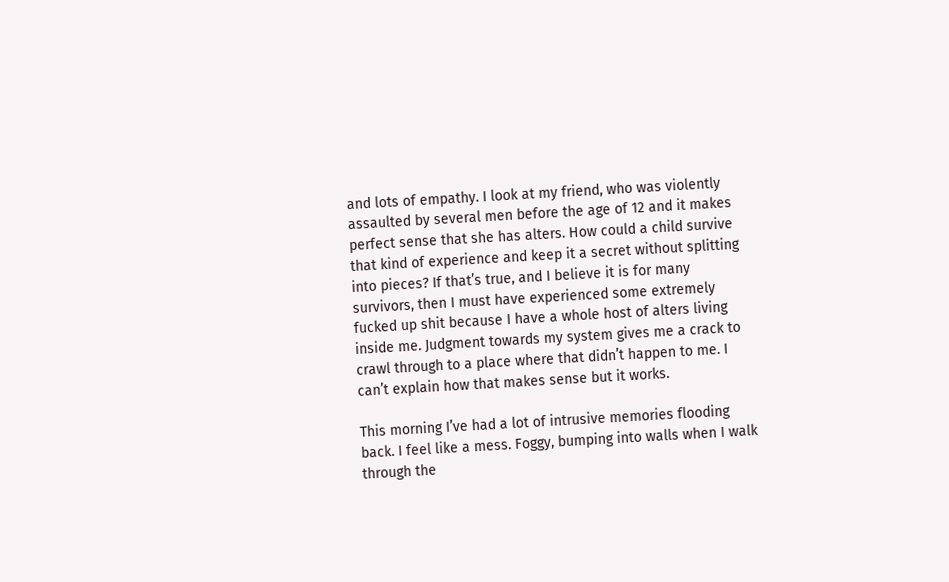and lots of empathy. I look at my friend, who was violently assaulted by several men before the age of 12 and it makes perfect sense that she has alters. How could a child survive that kind of experience and keep it a secret without splitting into pieces? If that’s true, and I believe it is for many survivors, then I must have experienced some extremely fucked up shit because I have a whole host of alters living inside me. Judgment towards my system gives me a crack to crawl through to a place where that didn’t happen to me. I can’t explain how that makes sense but it works.

This morning I’ve had a lot of intrusive memories flooding back. I feel like a mess. Foggy, bumping into walls when I walk through the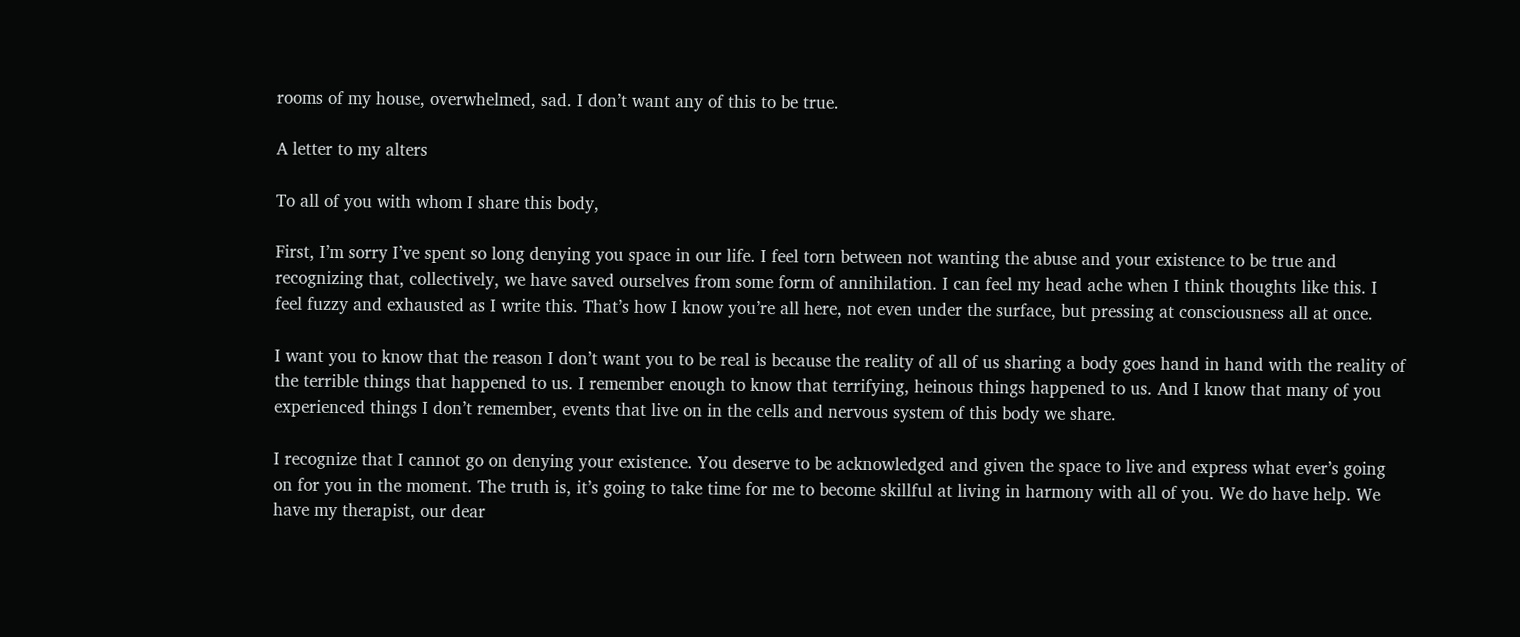rooms of my house, overwhelmed, sad. I don’t want any of this to be true.

A letter to my alters

To all of you with whom I share this body,

First, I’m sorry I’ve spent so long denying you space in our life. I feel torn between not wanting the abuse and your existence to be true and recognizing that, collectively, we have saved ourselves from some form of annihilation. I can feel my head ache when I think thoughts like this. I feel fuzzy and exhausted as I write this. That’s how I know you’re all here, not even under the surface, but pressing at consciousness all at once.

I want you to know that the reason I don’t want you to be real is because the reality of all of us sharing a body goes hand in hand with the reality of the terrible things that happened to us. I remember enough to know that terrifying, heinous things happened to us. And I know that many of you experienced things I don’t remember, events that live on in the cells and nervous system of this body we share.

I recognize that I cannot go on denying your existence. You deserve to be acknowledged and given the space to live and express what ever’s going on for you in the moment. The truth is, it’s going to take time for me to become skillful at living in harmony with all of you. We do have help. We have my therapist, our dear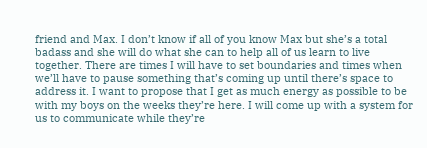friend and Max. I don’t know if all of you know Max but she’s a total badass and she will do what she can to help all of us learn to live together. There are times I will have to set boundaries and times when we’ll have to pause something that’s coming up until there’s space to address it. I want to propose that I get as much energy as possible to be with my boys on the weeks they’re here. I will come up with a system for us to communicate while they’re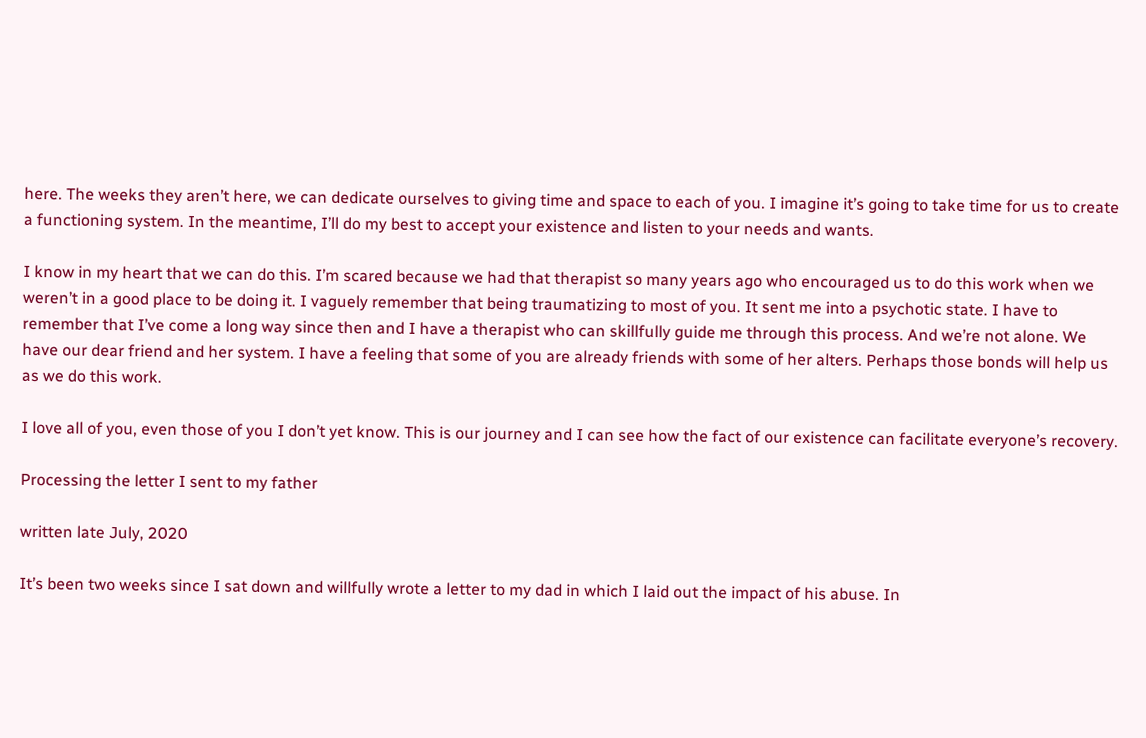here. The weeks they aren’t here, we can dedicate ourselves to giving time and space to each of you. I imagine it’s going to take time for us to create a functioning system. In the meantime, I’ll do my best to accept your existence and listen to your needs and wants.

I know in my heart that we can do this. I’m scared because we had that therapist so many years ago who encouraged us to do this work when we weren’t in a good place to be doing it. I vaguely remember that being traumatizing to most of you. It sent me into a psychotic state. I have to remember that I’ve come a long way since then and I have a therapist who can skillfully guide me through this process. And we’re not alone. We have our dear friend and her system. I have a feeling that some of you are already friends with some of her alters. Perhaps those bonds will help us as we do this work.

I love all of you, even those of you I don’t yet know. This is our journey and I can see how the fact of our existence can facilitate everyone’s recovery.

Processing the letter I sent to my father

written late July, 2020

It’s been two weeks since I sat down and willfully wrote a letter to my dad in which I laid out the impact of his abuse. In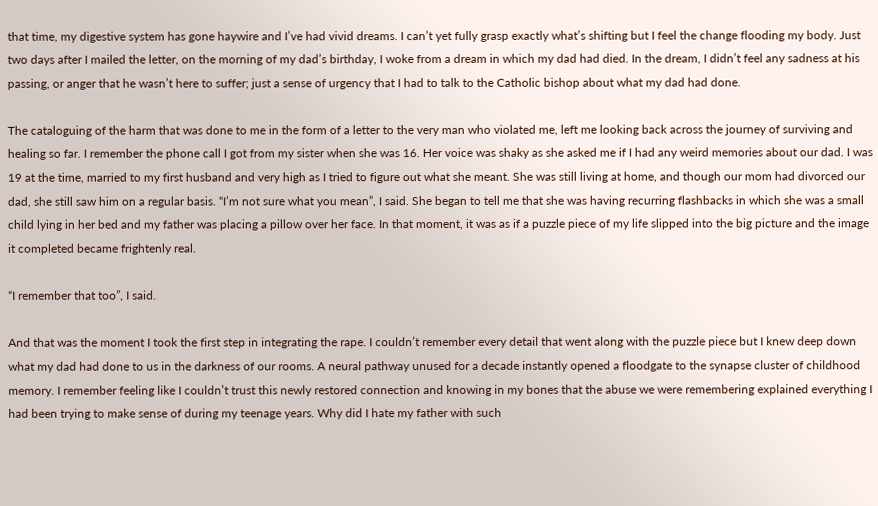that time, my digestive system has gone haywire and I’ve had vivid dreams. I can’t yet fully grasp exactly what’s shifting but I feel the change flooding my body. Just two days after I mailed the letter, on the morning of my dad’s birthday, I woke from a dream in which my dad had died. In the dream, I didn’t feel any sadness at his passing, or anger that he wasn’t here to suffer; just a sense of urgency that I had to talk to the Catholic bishop about what my dad had done.

The cataloguing of the harm that was done to me in the form of a letter to the very man who violated me, left me looking back across the journey of surviving and healing so far. I remember the phone call I got from my sister when she was 16. Her voice was shaky as she asked me if I had any weird memories about our dad. I was 19 at the time, married to my first husband and very high as I tried to figure out what she meant. She was still living at home, and though our mom had divorced our dad, she still saw him on a regular basis. “I’m not sure what you mean”, I said. She began to tell me that she was having recurring flashbacks in which she was a small child lying in her bed and my father was placing a pillow over her face. In that moment, it was as if a puzzle piece of my life slipped into the big picture and the image it completed became frightenly real.

“I remember that too”, I said.

And that was the moment I took the first step in integrating the rape. I couldn’t remember every detail that went along with the puzzle piece but I knew deep down what my dad had done to us in the darkness of our rooms. A neural pathway unused for a decade instantly opened a floodgate to the synapse cluster of childhood memory. I remember feeling like I couldn’t trust this newly restored connection and knowing in my bones that the abuse we were remembering explained everything I had been trying to make sense of during my teenage years. Why did I hate my father with such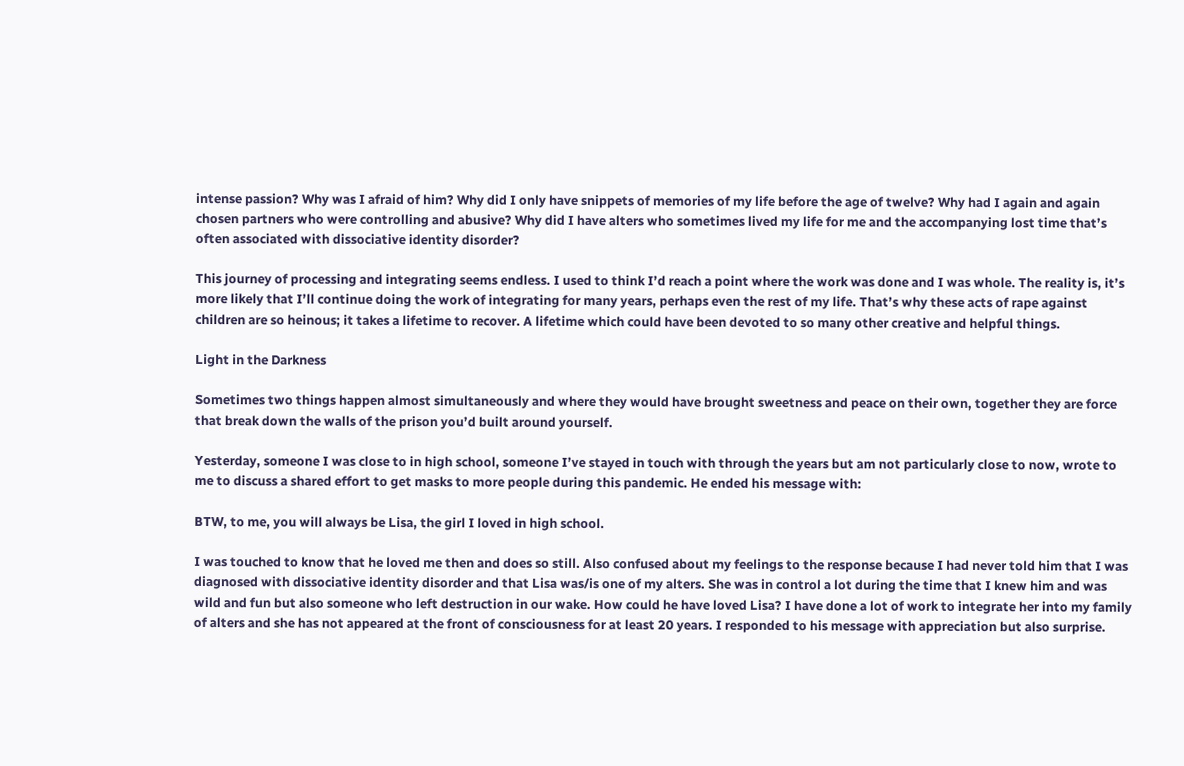intense passion? Why was I afraid of him? Why did I only have snippets of memories of my life before the age of twelve? Why had I again and again chosen partners who were controlling and abusive? Why did I have alters who sometimes lived my life for me and the accompanying lost time that’s often associated with dissociative identity disorder?

This journey of processing and integrating seems endless. I used to think I’d reach a point where the work was done and I was whole. The reality is, it’s more likely that I’ll continue doing the work of integrating for many years, perhaps even the rest of my life. That’s why these acts of rape against children are so heinous; it takes a lifetime to recover. A lifetime which could have been devoted to so many other creative and helpful things.

Light in the Darkness

Sometimes two things happen almost simultaneously and where they would have brought sweetness and peace on their own, together they are force that break down the walls of the prison you’d built around yourself.

Yesterday, someone I was close to in high school, someone I’ve stayed in touch with through the years but am not particularly close to now, wrote to me to discuss a shared effort to get masks to more people during this pandemic. He ended his message with:

BTW, to me, you will always be Lisa, the girl I loved in high school.

I was touched to know that he loved me then and does so still. Also confused about my feelings to the response because I had never told him that I was diagnosed with dissociative identity disorder and that Lisa was/is one of my alters. She was in control a lot during the time that I knew him and was wild and fun but also someone who left destruction in our wake. How could he have loved Lisa? I have done a lot of work to integrate her into my family of alters and she has not appeared at the front of consciousness for at least 20 years. I responded to his message with appreciation but also surprise.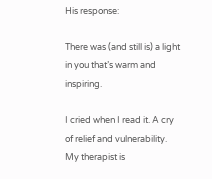His response:

There was (and still is) a light in you that’s warm and inspiring.

I cried when I read it. A cry of relief and vulnerability. My therapist is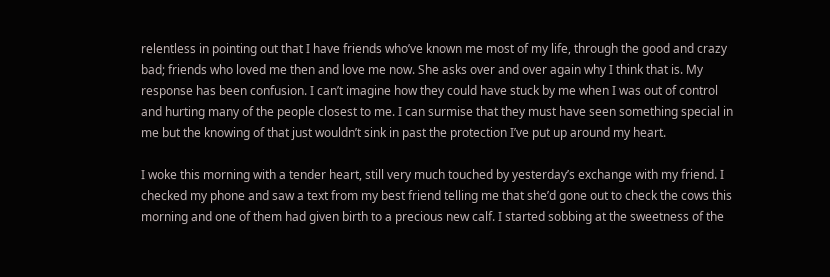relentless in pointing out that I have friends who’ve known me most of my life, through the good and crazy bad; friends who loved me then and love me now. She asks over and over again why I think that is. My response has been confusion. I can’t imagine how they could have stuck by me when I was out of control and hurting many of the people closest to me. I can surmise that they must have seen something special in me but the knowing of that just wouldn’t sink in past the protection I’ve put up around my heart.

I woke this morning with a tender heart, still very much touched by yesterday’s exchange with my friend. I checked my phone and saw a text from my best friend telling me that she’d gone out to check the cows this morning and one of them had given birth to a precious new calf. I started sobbing at the sweetness of the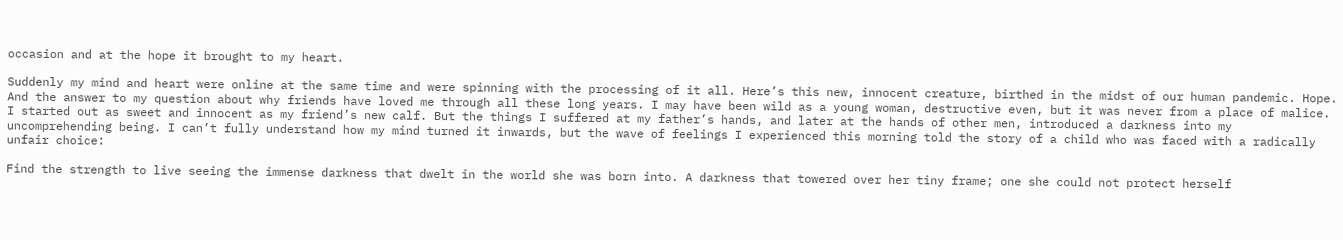occasion and at the hope it brought to my heart.

Suddenly my mind and heart were online at the same time and were spinning with the processing of it all. Here’s this new, innocent creature, birthed in the midst of our human pandemic. Hope. And the answer to my question about why friends have loved me through all these long years. I may have been wild as a young woman, destructive even, but it was never from a place of malice. I started out as sweet and innocent as my friend’s new calf. But the things I suffered at my father’s hands, and later at the hands of other men, introduced a darkness into my uncomprehending being. I can’t fully understand how my mind turned it inwards, but the wave of feelings I experienced this morning told the story of a child who was faced with a radically unfair choice:

Find the strength to live seeing the immense darkness that dwelt in the world she was born into. A darkness that towered over her tiny frame; one she could not protect herself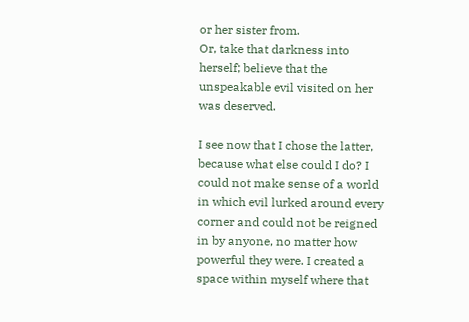or her sister from.
Or, take that darkness into herself; believe that the unspeakable evil visited on her was deserved.

I see now that I chose the latter, because what else could I do? I could not make sense of a world in which evil lurked around every corner and could not be reigned in by anyone, no matter how powerful they were. I created a space within myself where that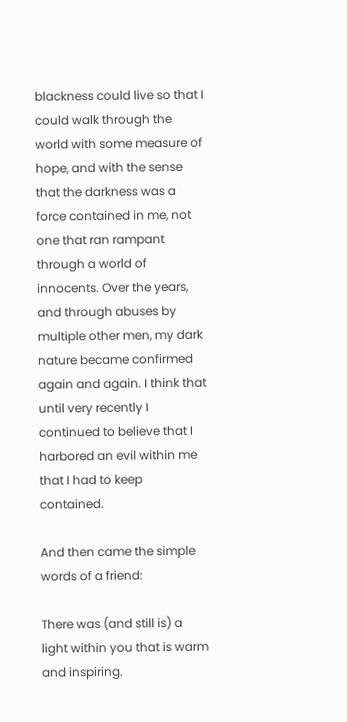blackness could live so that I could walk through the world with some measure of hope, and with the sense that the darkness was a force contained in me, not one that ran rampant through a world of innocents. Over the years, and through abuses by multiple other men, my dark nature became confirmed again and again. I think that until very recently I continued to believe that I harbored an evil within me that I had to keep contained.

And then came the simple words of a friend:

There was (and still is) a light within you that is warm and inspiring.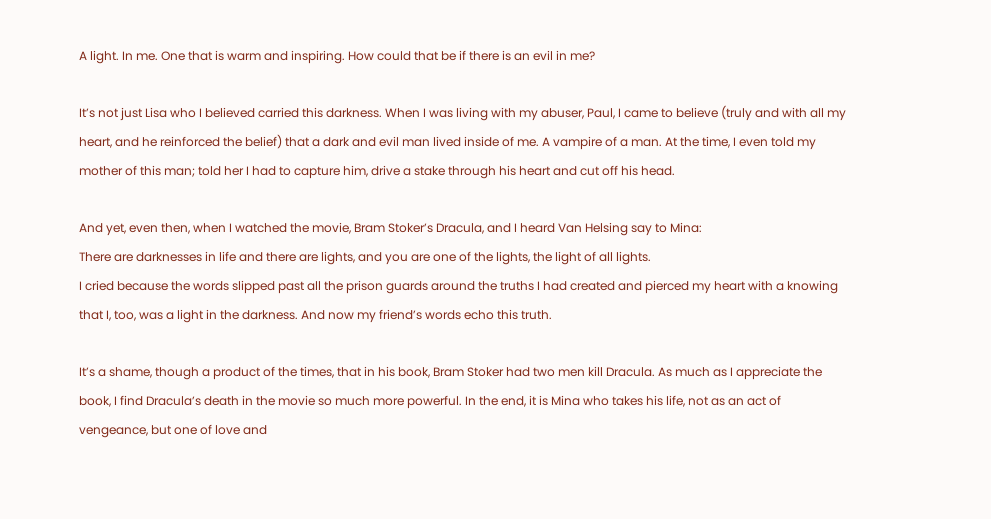A light. In me. One that is warm and inspiring. How could that be if there is an evil in me?

It’s not just Lisa who I believed carried this darkness. When I was living with my abuser, Paul, I came to believe (truly and with all my heart, and he reinforced the belief) that a dark and evil man lived inside of me. A vampire of a man. At the time, I even told my mother of this man; told her I had to capture him, drive a stake through his heart and cut off his head.

And yet, even then, when I watched the movie, Bram Stoker’s Dracula, and I heard Van Helsing say to Mina:
There are darknesses in life and there are lights, and you are one of the lights, the light of all lights.
I cried because the words slipped past all the prison guards around the truths I had created and pierced my heart with a knowing that I, too, was a light in the darkness. And now my friend’s words echo this truth.

It’s a shame, though a product of the times, that in his book, Bram Stoker had two men kill Dracula. As much as I appreciate the book, I find Dracula’s death in the movie so much more powerful. In the end, it is Mina who takes his life, not as an act of vengeance, but one of love and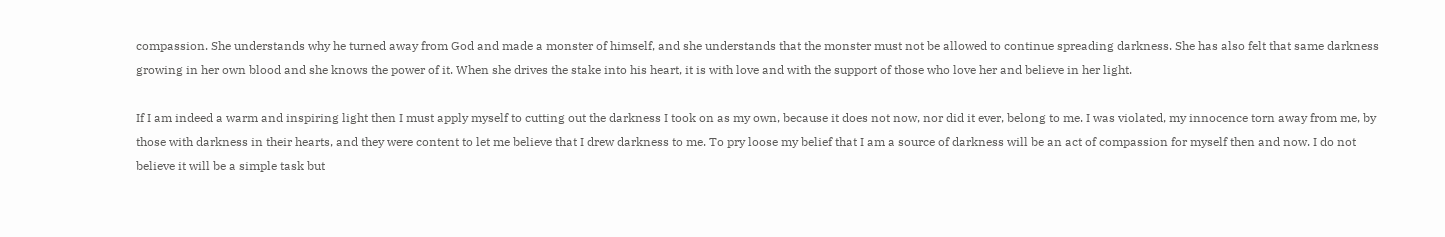compassion. She understands why he turned away from God and made a monster of himself, and she understands that the monster must not be allowed to continue spreading darkness. She has also felt that same darkness growing in her own blood and she knows the power of it. When she drives the stake into his heart, it is with love and with the support of those who love her and believe in her light.

If I am indeed a warm and inspiring light then I must apply myself to cutting out the darkness I took on as my own, because it does not now, nor did it ever, belong to me. I was violated, my innocence torn away from me, by those with darkness in their hearts, and they were content to let me believe that I drew darkness to me. To pry loose my belief that I am a source of darkness will be an act of compassion for myself then and now. I do not believe it will be a simple task but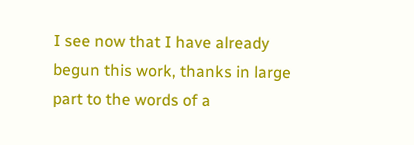I see now that I have already begun this work, thanks in large part to the words of a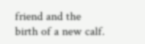friend and the birth of a new calf.